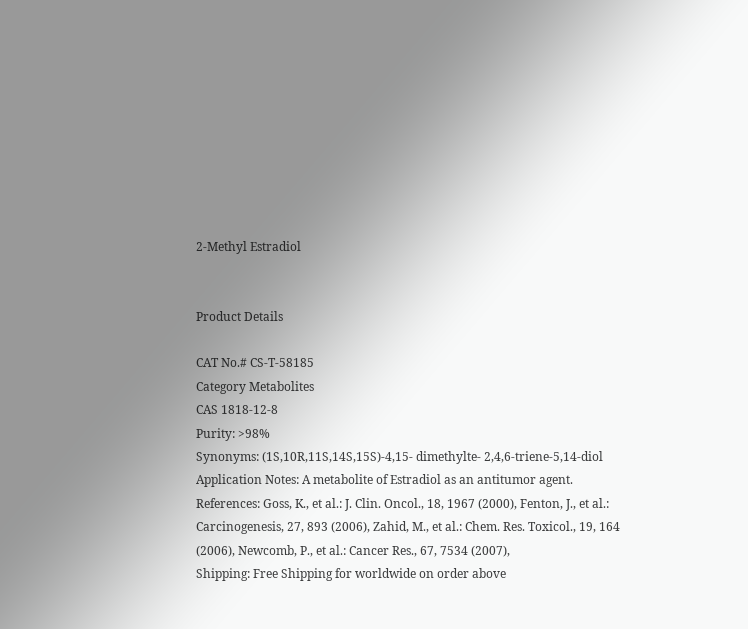2-Methyl Estradiol


Product Details

CAT No.# CS-T-58185
Category Metabolites
CAS 1818-12-8
Purity: >98%
Synonyms: (1S,10R,11S,14S,15S)-4,15- dimethylte- 2,4,6-triene-5,14-diol
Application Notes: A metabolite of Estradiol as an antitumor agent.
References: Goss, K., et al.: J. Clin. Oncol., 18, 1967 (2000), Fenton, J., et al.: Carcinogenesis, 27, 893 (2006), Zahid, M., et al.: Chem. Res. Toxicol., 19, 164 (2006), Newcomb, P., et al.: Cancer Res., 67, 7534 (2007),
Shipping: Free Shipping for worldwide on order above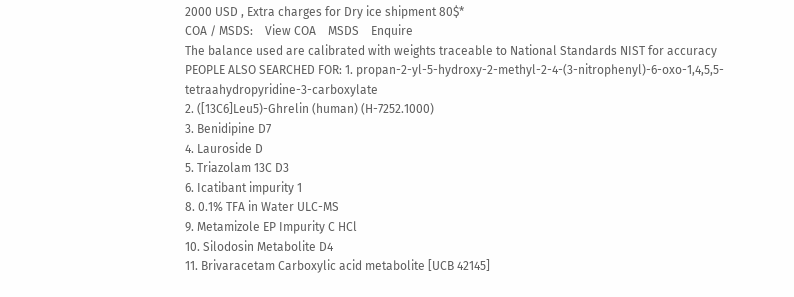2000 USD , Extra charges for Dry ice shipment 80$*
COA / MSDS:    View COA    MSDS    Enquire
The balance used are calibrated with weights traceable to National Standards NIST for accuracy
PEOPLE ALSO SEARCHED FOR: 1. propan-2-yl-5-hydroxy-2-methyl-2-4-(3-nitrophenyl)-6-oxo-1,4,5,5-tetraahydropyridine-3-carboxylate
2. ([13C6]Leu5)-Ghrelin (human) (H-7252.1000)
3. Benidipine D7
4. Lauroside D
5. Triazolam 13C D3
6. Icatibant impurity 1
8. 0.1% TFA in Water ULC-MS
9. Metamizole EP Impurity C HCl
10. Silodosin Metabolite D4
11. Brivaracetam Carboxylic acid metabolite [UCB 42145]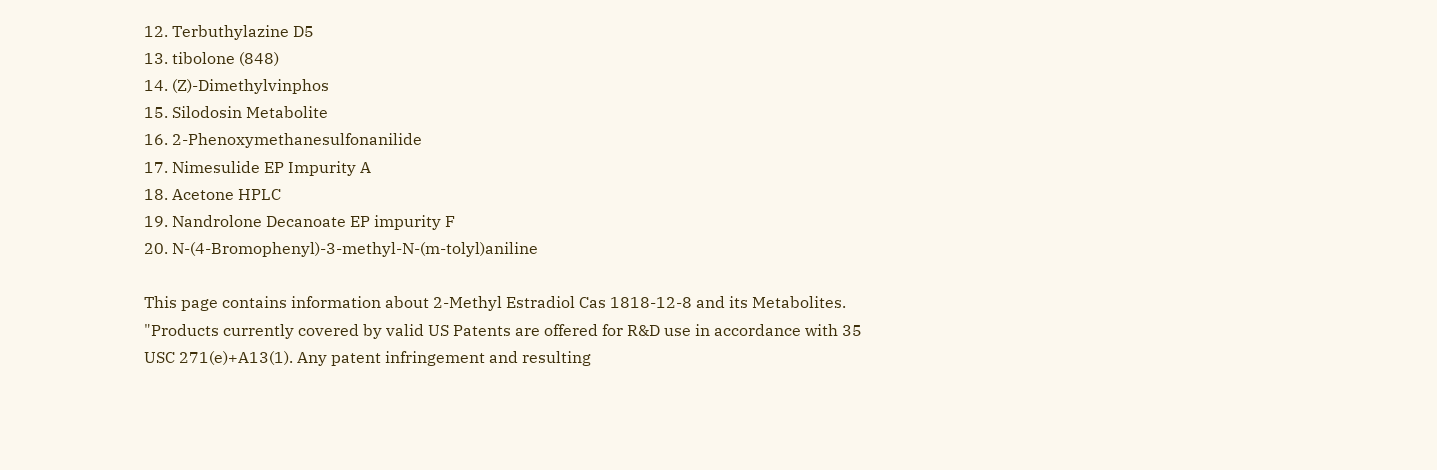12. Terbuthylazine D5
13. tibolone (848)
14. (Z)-Dimethylvinphos
15. Silodosin Metabolite
16. 2-Phenoxymethanesulfonanilide
17. Nimesulide EP Impurity A
18. Acetone HPLC
19. Nandrolone Decanoate EP impurity F
20. N-(4-Bromophenyl)-3-methyl-N-(m-tolyl)aniline

This page contains information about 2-Methyl Estradiol Cas 1818-12-8 and its Metabolites.
"Products currently covered by valid US Patents are offered for R&D use in accordance with 35 USC 271(e)+A13(1). Any patent infringement and resulting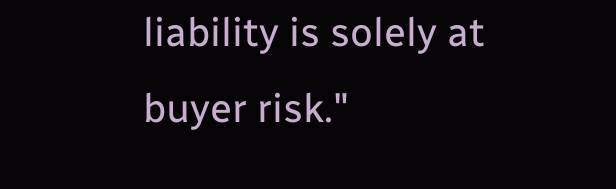liability is solely at buyer risk."